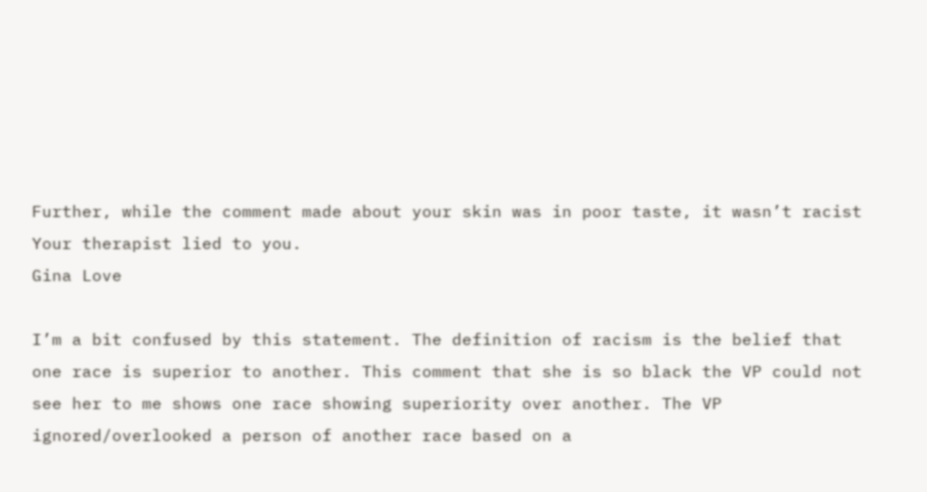Further, while the comment made about your skin was in poor taste, it wasn’t racist
Your therapist lied to you.
Gina Love

I’m a bit confused by this statement. The definition of racism is the belief that one race is superior to another. This comment that she is so black the VP could not see her to me shows one race showing superiority over another. The VP ignored/overlooked a person of another race based on a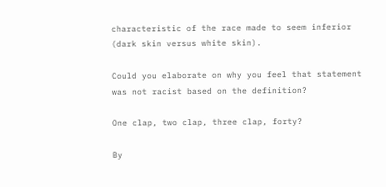characteristic of the race made to seem inferior (dark skin versus white skin).

Could you elaborate on why you feel that statement was not racist based on the definition?

One clap, two clap, three clap, forty?

By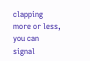clapping more or less, you can signal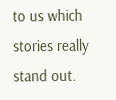to us which stories really stand out.